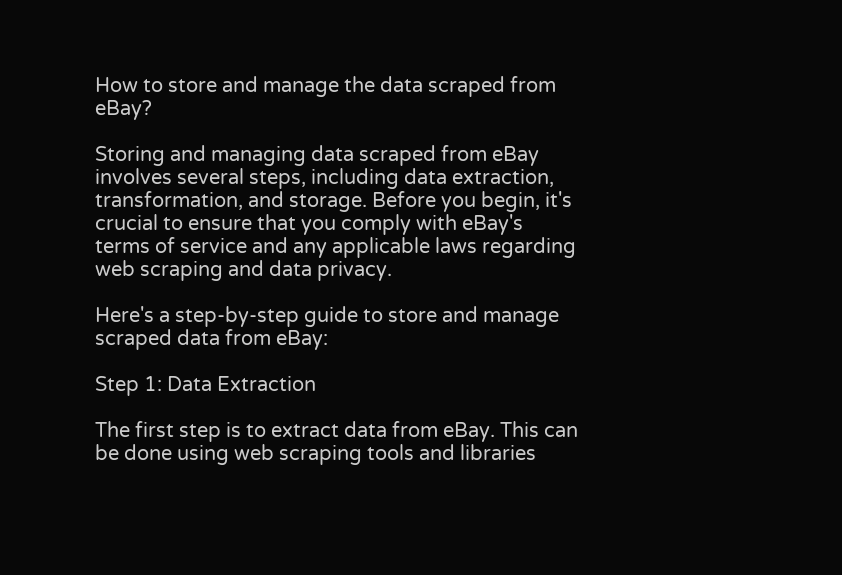How to store and manage the data scraped from eBay?

Storing and managing data scraped from eBay involves several steps, including data extraction, transformation, and storage. Before you begin, it's crucial to ensure that you comply with eBay's terms of service and any applicable laws regarding web scraping and data privacy.

Here's a step-by-step guide to store and manage scraped data from eBay:

Step 1: Data Extraction

The first step is to extract data from eBay. This can be done using web scraping tools and libraries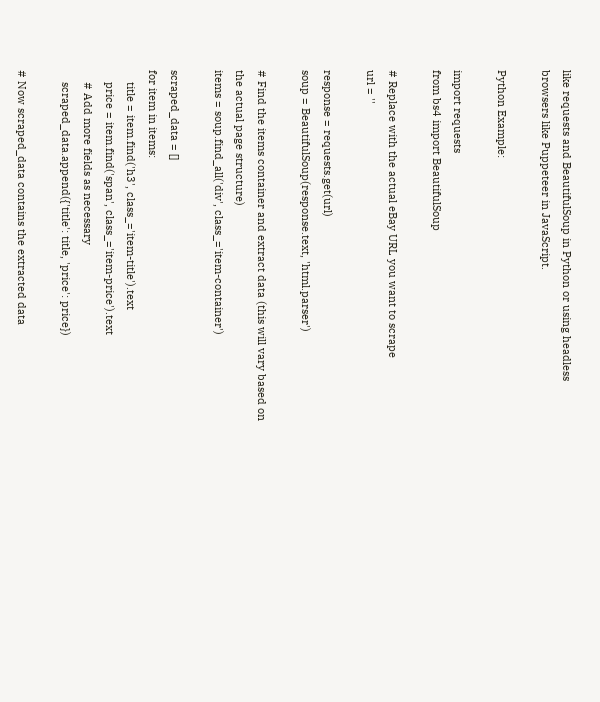like requests and BeautifulSoup in Python or using headless browsers like Puppeteer in JavaScript.

Python Example:

import requests
from bs4 import BeautifulSoup

# Replace with the actual eBay URL you want to scrape
url = ''

response = requests.get(url)
soup = BeautifulSoup(response.text, 'html.parser')

# Find the items container and extract data (this will vary based on the actual page structure)
items = soup.find_all('div', class_='item-container')

scraped_data = []
for item in items:
    title = item.find('h3', class_='item-title').text
    price = item.find('span', class_='item-price').text
    # Add more fields as necessary
    scraped_data.append({'title': title, 'price': price})

# Now scraped_data contains the extracted data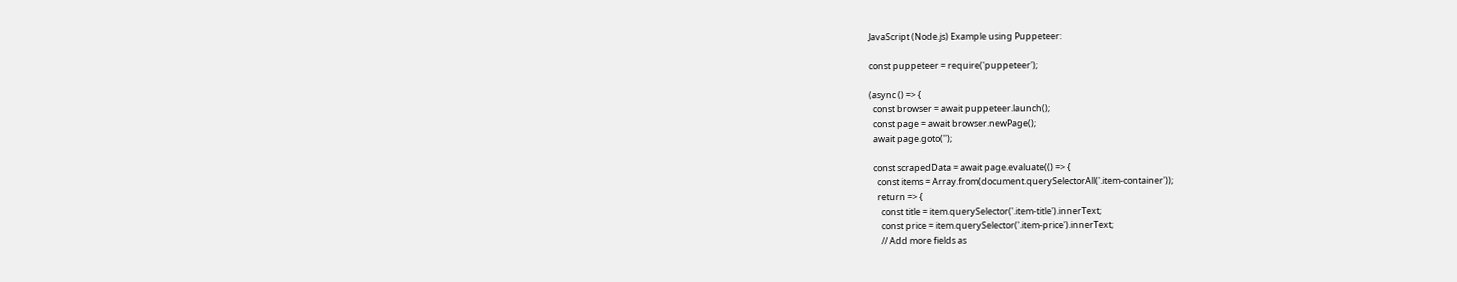JavaScript (Node.js) Example using Puppeteer:

const puppeteer = require('puppeteer');

(async () => {
  const browser = await puppeteer.launch();
  const page = await browser.newPage();
  await page.goto('');

  const scrapedData = await page.evaluate(() => {
    const items = Array.from(document.querySelectorAll('.item-container'));
    return => {
      const title = item.querySelector('.item-title').innerText;
      const price = item.querySelector('.item-price').innerText;
      // Add more fields as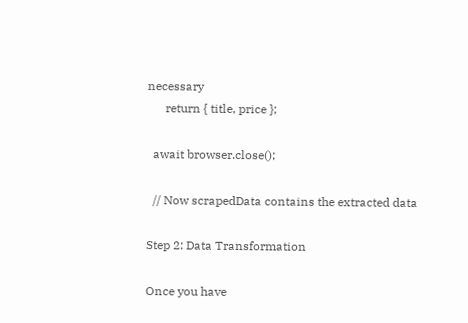necessary
      return { title, price };

  await browser.close();

  // Now scrapedData contains the extracted data

Step 2: Data Transformation

Once you have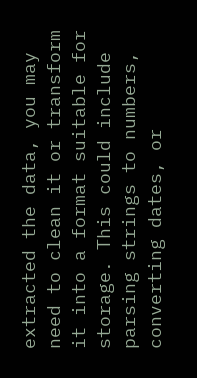extracted the data, you may need to clean it or transform it into a format suitable for storage. This could include parsing strings to numbers, converting dates, or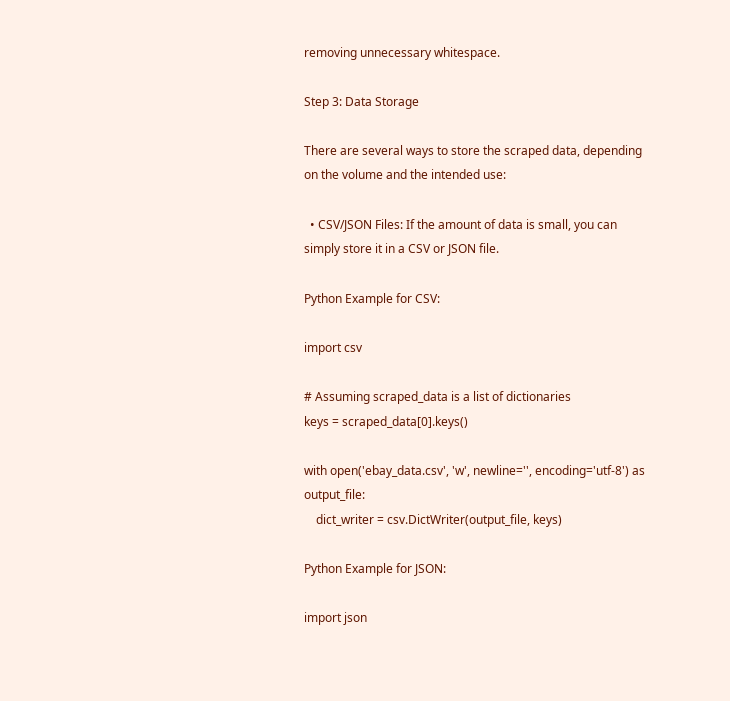removing unnecessary whitespace.

Step 3: Data Storage

There are several ways to store the scraped data, depending on the volume and the intended use:

  • CSV/JSON Files: If the amount of data is small, you can simply store it in a CSV or JSON file.

Python Example for CSV:

import csv

# Assuming scraped_data is a list of dictionaries
keys = scraped_data[0].keys()

with open('ebay_data.csv', 'w', newline='', encoding='utf-8') as output_file:
    dict_writer = csv.DictWriter(output_file, keys)

Python Example for JSON:

import json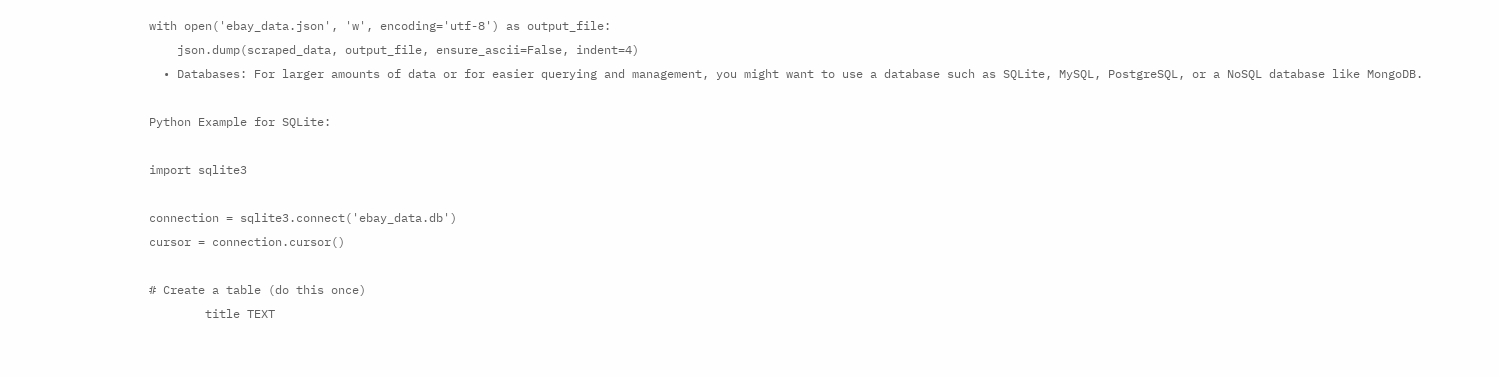with open('ebay_data.json', 'w', encoding='utf-8') as output_file:
    json.dump(scraped_data, output_file, ensure_ascii=False, indent=4)
  • Databases: For larger amounts of data or for easier querying and management, you might want to use a database such as SQLite, MySQL, PostgreSQL, or a NoSQL database like MongoDB.

Python Example for SQLite:

import sqlite3

connection = sqlite3.connect('ebay_data.db')
cursor = connection.cursor()

# Create a table (do this once)
        title TEXT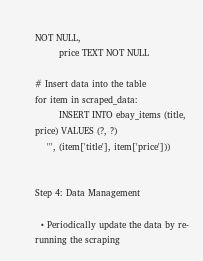NOT NULL,
        price TEXT NOT NULL

# Insert data into the table
for item in scraped_data:
        INSERT INTO ebay_items (title, price) VALUES (?, ?)
    ''', (item['title'], item['price']))


Step 4: Data Management

  • Periodically update the data by re-running the scraping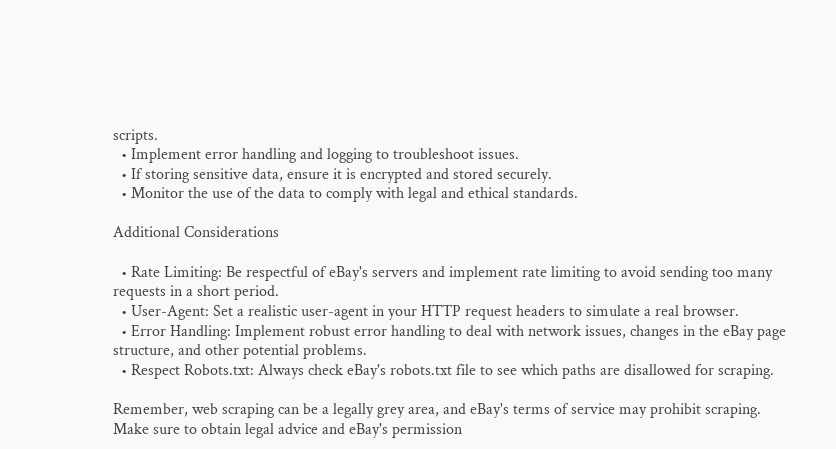scripts.
  • Implement error handling and logging to troubleshoot issues.
  • If storing sensitive data, ensure it is encrypted and stored securely.
  • Monitor the use of the data to comply with legal and ethical standards.

Additional Considerations

  • Rate Limiting: Be respectful of eBay's servers and implement rate limiting to avoid sending too many requests in a short period.
  • User-Agent: Set a realistic user-agent in your HTTP request headers to simulate a real browser.
  • Error Handling: Implement robust error handling to deal with network issues, changes in the eBay page structure, and other potential problems.
  • Respect Robots.txt: Always check eBay's robots.txt file to see which paths are disallowed for scraping.

Remember, web scraping can be a legally grey area, and eBay's terms of service may prohibit scraping. Make sure to obtain legal advice and eBay's permission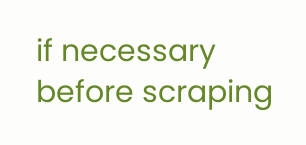if necessary before scraping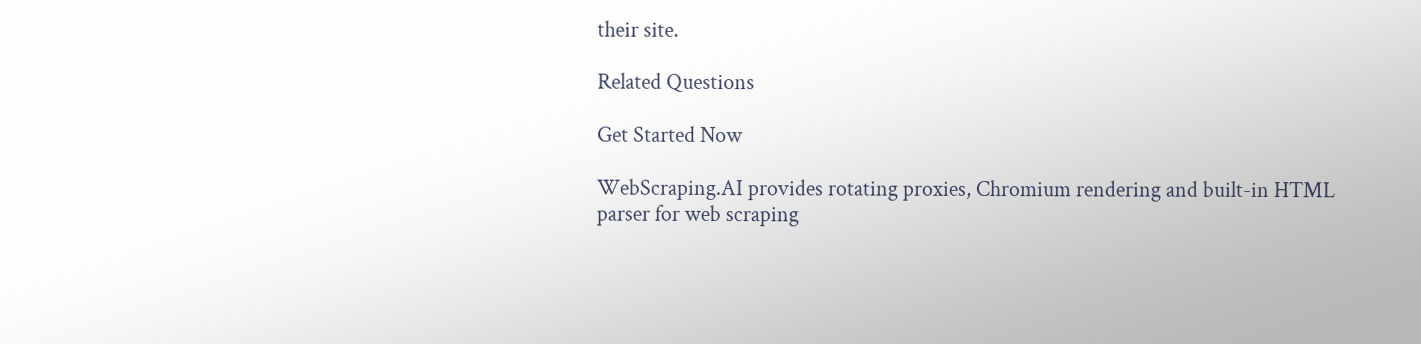their site.

Related Questions

Get Started Now

WebScraping.AI provides rotating proxies, Chromium rendering and built-in HTML parser for web scraping